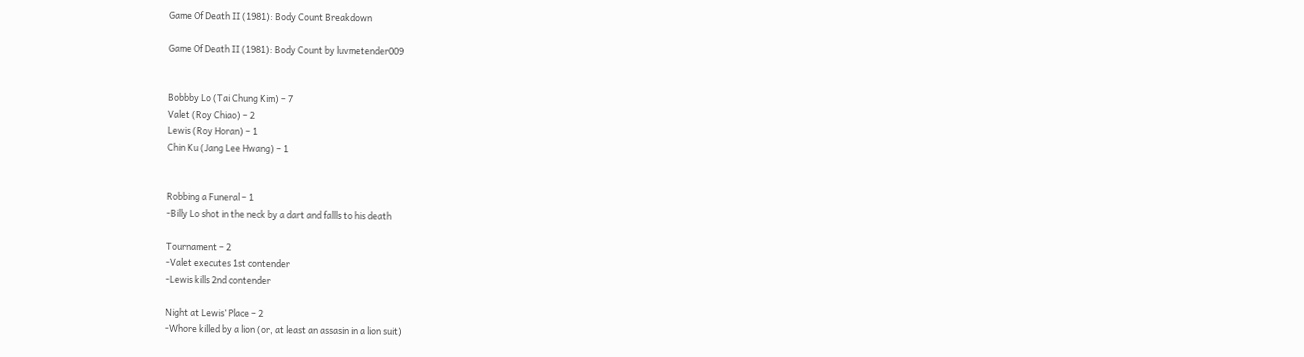Game Of Death II (1981): Body Count Breakdown

Game Of Death II (1981): Body Count by luvmetender009


Bobbby Lo (Tai Chung Kim) – 7
Valet (Roy Chiao) – 2
Lewis (Roy Horan) – 1
Chin Ku (Jang Lee Hwang) – 1


Robbing a Funeral – 1
-Billy Lo shot in the neck by a dart and fallls to his death

Tournament – 2
-Valet executes 1st contender
-Lewis kills 2nd contender

Night at Lewis’ Place – 2
-Whore killed by a lion (or, at least an assasin in a lion suit)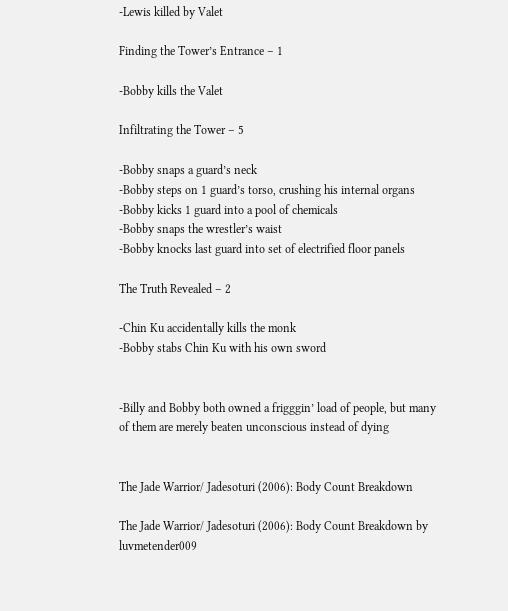-Lewis killed by Valet

Finding the Tower’s Entrance – 1

-Bobby kills the Valet

Infiltrating the Tower – 5

-Bobby snaps a guard’s neck
-Bobby steps on 1 guard’s torso, crushing his internal organs
-Bobby kicks 1 guard into a pool of chemicals
-Bobby snaps the wrestler’s waist
-Bobby knocks last guard into set of electrified floor panels

The Truth Revealed – 2

-Chin Ku accidentally kills the monk
-Bobby stabs Chin Ku with his own sword


-Billy and Bobby both owned a frigggin’ load of people, but many of them are merely beaten unconscious instead of dying


The Jade Warrior/ Jadesoturi (2006): Body Count Breakdown

The Jade Warrior/ Jadesoturi (2006): Body Count Breakdown by luvmetender009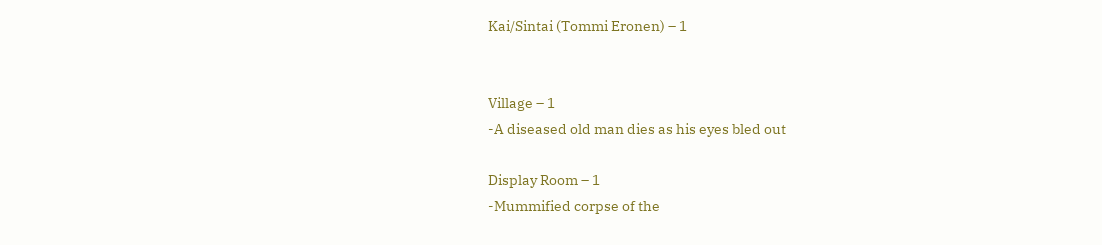Kai/Sintai (Tommi Eronen) – 1


Village – 1
-A diseased old man dies as his eyes bled out

Display Room – 1
-Mummified corpse of the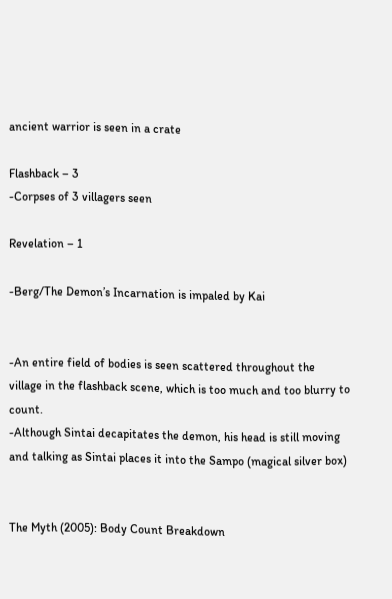ancient warrior is seen in a crate

Flashback – 3
-Corpses of 3 villagers seen

Revelation – 1

-Berg/The Demon’s Incarnation is impaled by Kai


-An entire field of bodies is seen scattered throughout the village in the flashback scene, which is too much and too blurry to count.
-Although Sintai decapitates the demon, his head is still moving and talking as Sintai places it into the Sampo (magical silver box)


The Myth (2005): Body Count Breakdown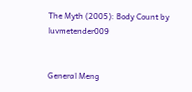The Myth (2005): Body Count by luvmetender009


General Meng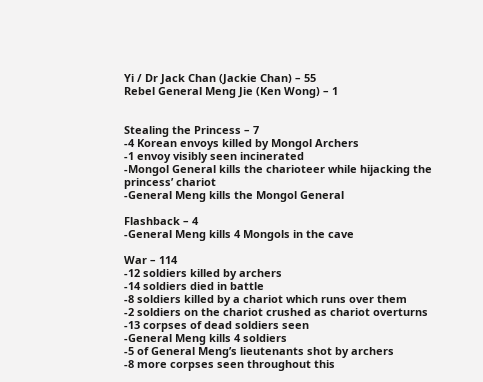Yi / Dr Jack Chan (Jackie Chan) – 55
Rebel General Meng Jie (Ken Wong) – 1


Stealing the Princess – 7
-4 Korean envoys killed by Mongol Archers
-1 envoy visibly seen incinerated
-Mongol General kills the charioteer while hijacking the princess’ chariot
-General Meng kills the Mongol General

Flashback – 4
-General Meng kills 4 Mongols in the cave

War – 114
-12 soldiers killed by archers
-14 soldiers died in battle
-8 soldiers killed by a chariot which runs over them
-2 soldiers on the chariot crushed as chariot overturns
-13 corpses of dead soldiers seen
-General Meng kills 4 soldiers
-5 of General Meng’s lieutenants shot by archers
-8 more corpses seen throughout this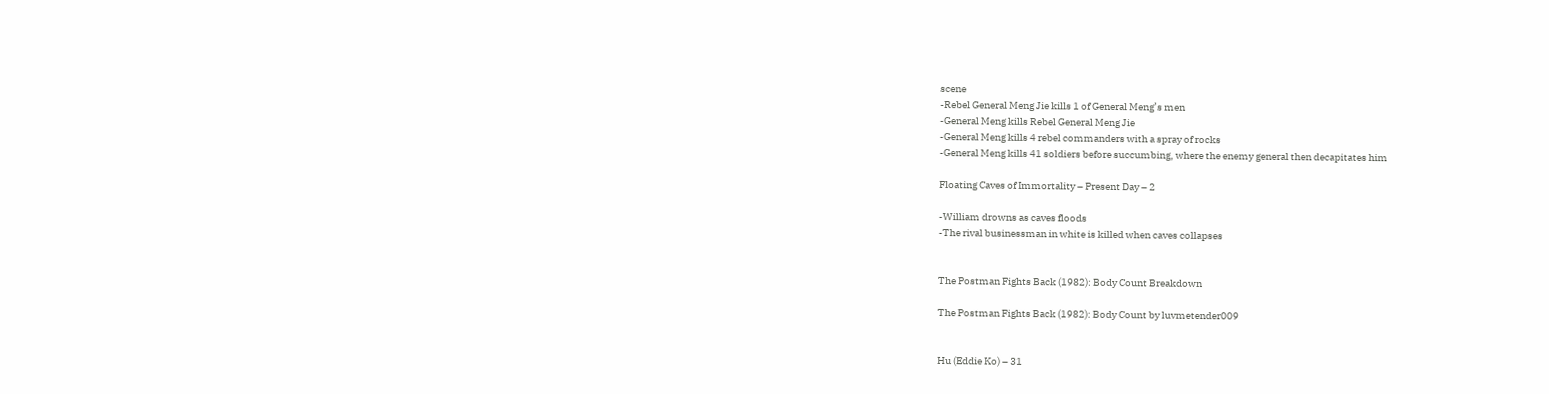scene
-Rebel General Meng Jie kills 1 of General Meng’s men
-General Meng kills Rebel General Meng Jie
-General Meng kills 4 rebel commanders with a spray of rocks
-General Meng kills 41 soldiers before succumbing, where the enemy general then decapitates him

Floating Caves of Immortality – Present Day – 2

-William drowns as caves floods
-The rival businessman in white is killed when caves collapses


The Postman Fights Back (1982): Body Count Breakdown

The Postman Fights Back (1982): Body Count by luvmetender009


Hu (Eddie Ko) – 31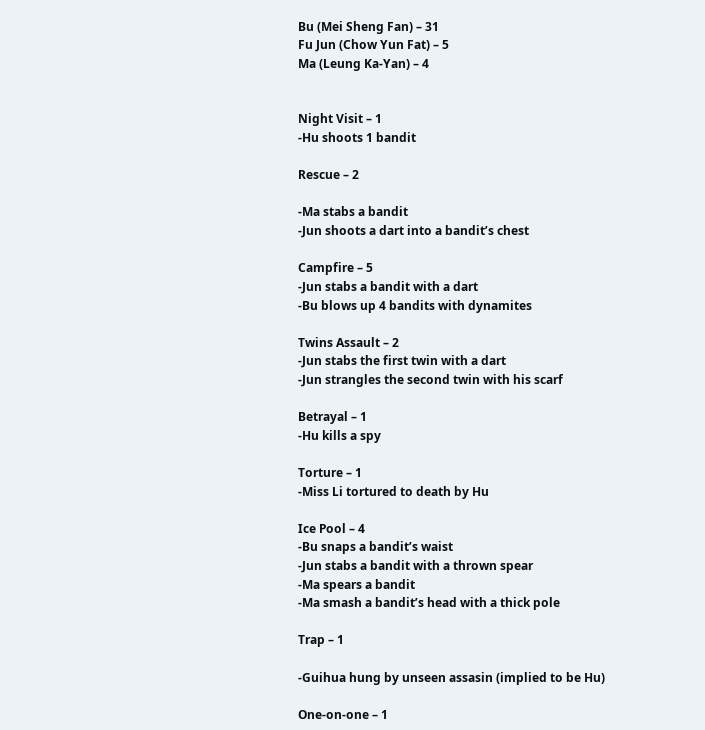Bu (Mei Sheng Fan) – 31
Fu Jun (Chow Yun Fat) – 5
Ma (Leung Ka-Yan) – 4


Night Visit – 1
-Hu shoots 1 bandit

Rescue – 2

-Ma stabs a bandit
-Jun shoots a dart into a bandit’s chest

Campfire – 5
-Jun stabs a bandit with a dart
-Bu blows up 4 bandits with dynamites

Twins Assault – 2
-Jun stabs the first twin with a dart
-Jun strangles the second twin with his scarf

Betrayal – 1
-Hu kills a spy

Torture – 1
-Miss Li tortured to death by Hu

Ice Pool – 4
-Bu snaps a bandit’s waist
-Jun stabs a bandit with a thrown spear
-Ma spears a bandit
-Ma smash a bandit’s head with a thick pole

Trap – 1

-Guihua hung by unseen assasin (implied to be Hu)

One-on-one – 1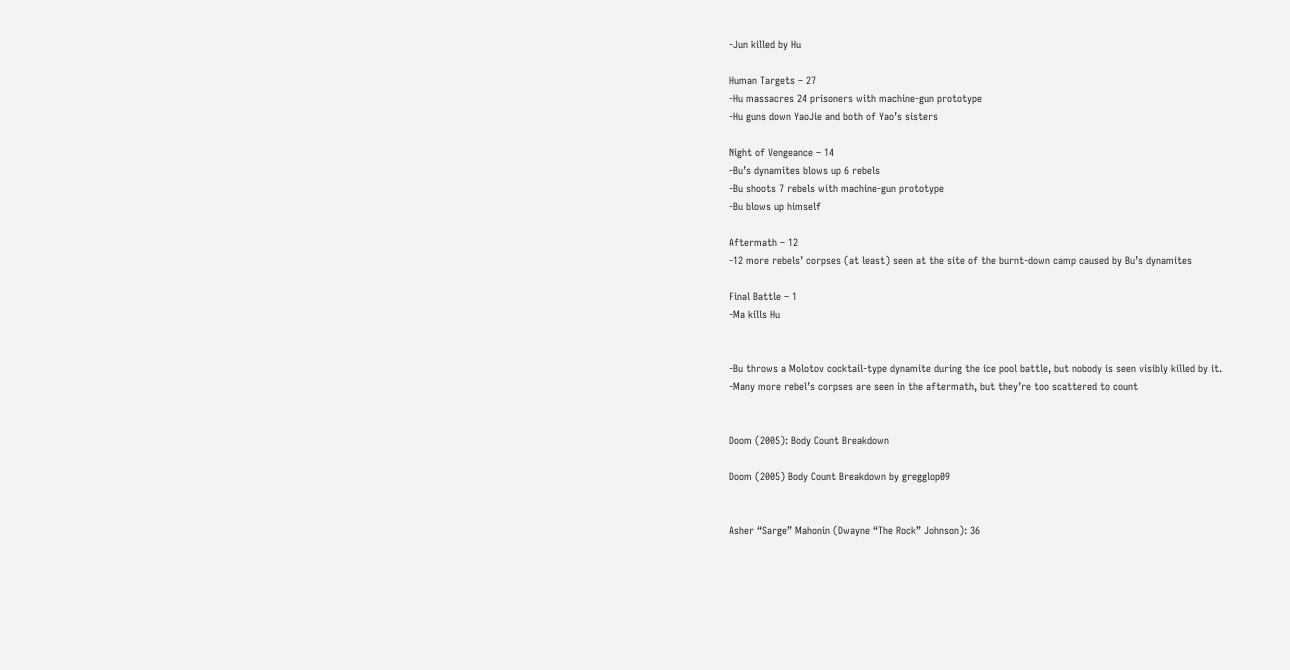-Jun killed by Hu

Human Targets – 27
-Hu massacres 24 prisoners with machine-gun prototype
-Hu guns down YaoJie and both of Yao’s sisters

Night of Vengeance – 14
-Bu’s dynamites blows up 6 rebels
-Bu shoots 7 rebels with machine-gun prototype
-Bu blows up himself

Aftermath – 12
-12 more rebels’ corpses (at least) seen at the site of the burnt-down camp caused by Bu’s dynamites

Final Battle – 1
-Ma kills Hu


-Bu throws a Molotov cocktail-type dynamite during the ice pool battle, but nobody is seen visibly killed by it.
-Many more rebel’s corpses are seen in the aftermath, but they’re too scattered to count


Doom (2005): Body Count Breakdown

Doom (2005) Body Count Breakdown by gregglop09


Asher “Sarge” Mahonin (Dwayne “The Rock” Johnson): 36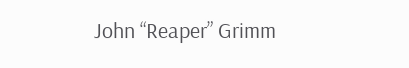John “Reaper” Grimm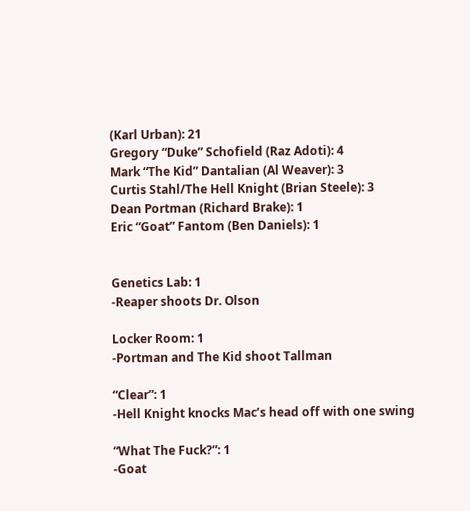(Karl Urban): 21
Gregory “Duke” Schofield (Raz Adoti): 4
Mark “The Kid” Dantalian (Al Weaver): 3
Curtis Stahl/The Hell Knight (Brian Steele): 3
Dean Portman (Richard Brake): 1
Eric “Goat” Fantom (Ben Daniels): 1


Genetics Lab: 1
-Reaper shoots Dr. Olson

Locker Room: 1
-Portman and The Kid shoot Tallman

“Clear”: 1
-Hell Knight knocks Mac’s head off with one swing

“What The Fuck?”: 1
-Goat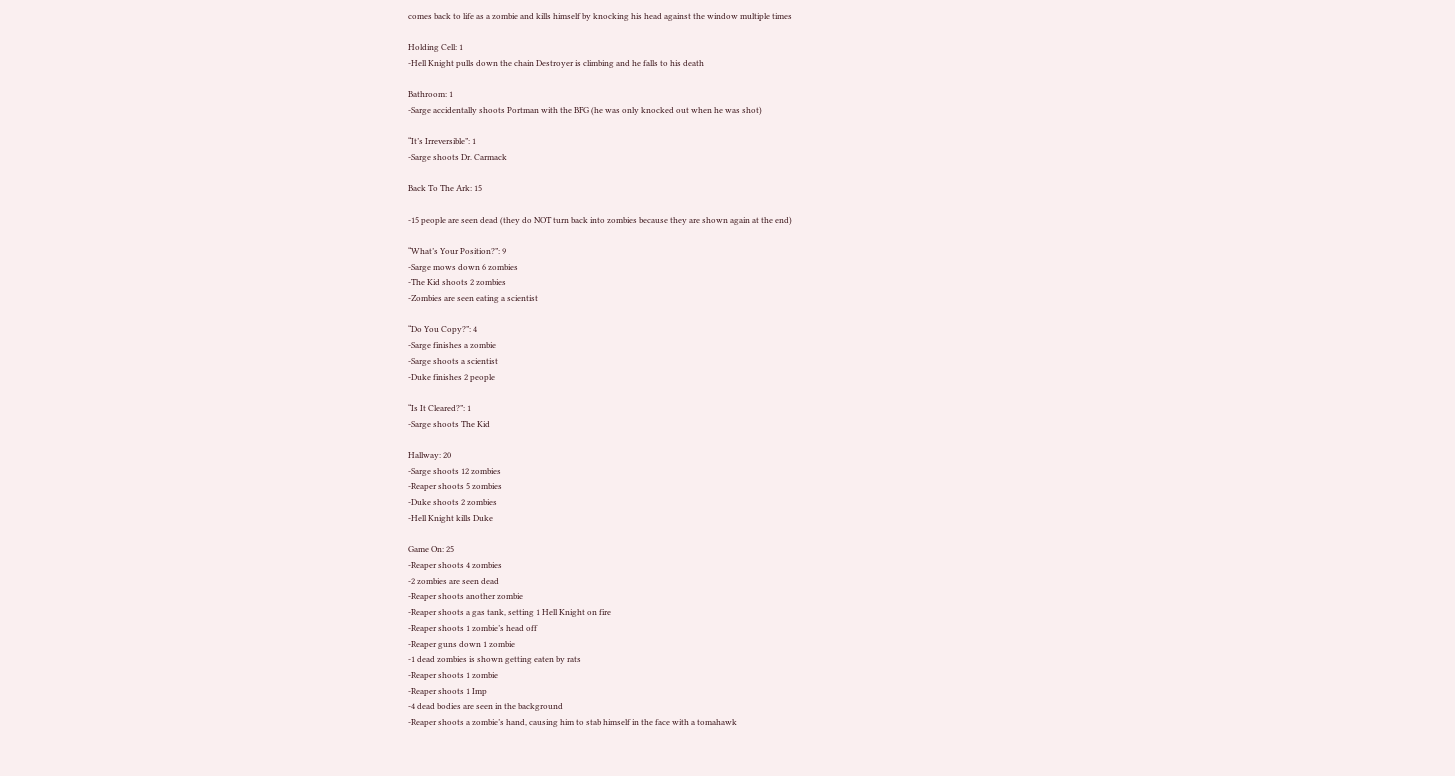comes back to life as a zombie and kills himself by knocking his head against the window multiple times

Holding Cell: 1
-Hell Knight pulls down the chain Destroyer is climbing and he falls to his death

Bathroom: 1
-Sarge accidentally shoots Portman with the BFG (he was only knocked out when he was shot)

“It’s Irreversible”: 1
-Sarge shoots Dr. Carmack

Back To The Ark: 15

-15 people are seen dead (they do NOT turn back into zombies because they are shown again at the end)

“What’s Your Position?”: 9
-Sarge mows down 6 zombies
-The Kid shoots 2 zombies
-Zombies are seen eating a scientist

“Do You Copy?”: 4
-Sarge finishes a zombie
-Sarge shoots a scientist
-Duke finishes 2 people

“Is It Cleared?”: 1
-Sarge shoots The Kid

Hallway: 20
-Sarge shoots 12 zombies
-Reaper shoots 5 zombies
-Duke shoots 2 zombies
-Hell Knight kills Duke

Game On: 25
-Reaper shoots 4 zombies
-2 zombies are seen dead
-Reaper shoots another zombie
-Reaper shoots a gas tank, setting 1 Hell Knight on fire
-Reaper shoots 1 zombie’s head off
-Reaper guns down 1 zombie
-1 dead zombies is shown getting eaten by rats
-Reaper shoots 1 zombie
-Reaper shoots 1 Imp
-4 dead bodies are seen in the background
-Reaper shoots a zombie’s hand, causing him to stab himself in the face with a tomahawk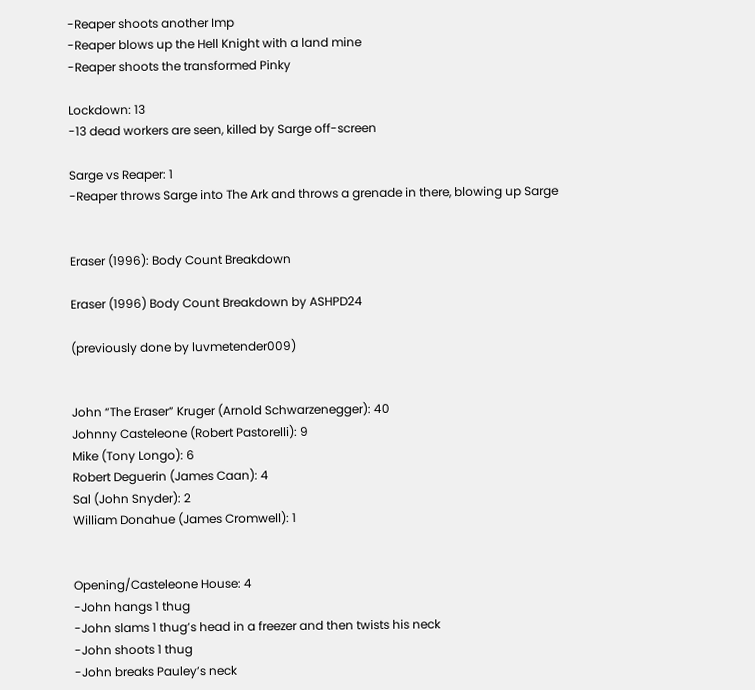-Reaper shoots another Imp
-Reaper blows up the Hell Knight with a land mine
-Reaper shoots the transformed Pinky

Lockdown: 13
-13 dead workers are seen, killed by Sarge off-screen

Sarge vs Reaper: 1
-Reaper throws Sarge into The Ark and throws a grenade in there, blowing up Sarge


Eraser (1996): Body Count Breakdown

Eraser (1996) Body Count Breakdown by ASHPD24

(previously done by luvmetender009)


John “The Eraser” Kruger (Arnold Schwarzenegger): 40
Johnny Casteleone (Robert Pastorelli): 9
Mike (Tony Longo): 6
Robert Deguerin (James Caan): 4
Sal (John Snyder): 2
William Donahue (James Cromwell): 1


Opening/Casteleone House: 4
-John hangs 1 thug
-John slams 1 thug’s head in a freezer and then twists his neck
-John shoots 1 thug
-John breaks Pauley’s neck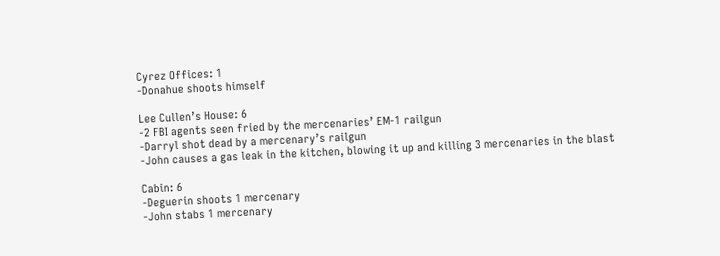Cyrez Offices: 1
-Donahue shoots himself

Lee Cullen’s House: 6
-2 FBI agents seen fried by the mercenaries’ EM-1 railgun
-Darryl shot dead by a mercenary’s railgun
-John causes a gas leak in the kitchen, blowing it up and killing 3 mercenaries in the blast

Cabin: 6
-Deguerin shoots 1 mercenary
-John stabs 1 mercenary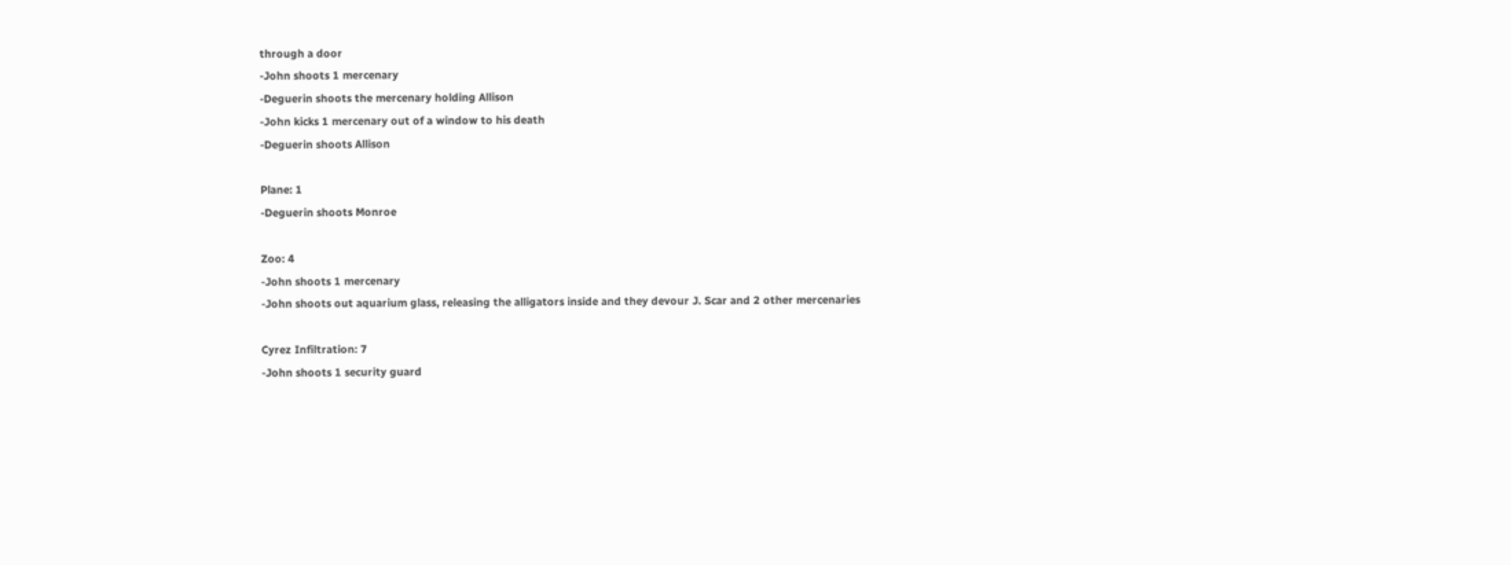through a door
-John shoots 1 mercenary
-Deguerin shoots the mercenary holding Allison
-John kicks 1 mercenary out of a window to his death
-Deguerin shoots Allison

Plane: 1
-Deguerin shoots Monroe

Zoo: 4
-John shoots 1 mercenary
-John shoots out aquarium glass, releasing the alligators inside and they devour J. Scar and 2 other mercenaries

Cyrez Infiltration: 7
-John shoots 1 security guard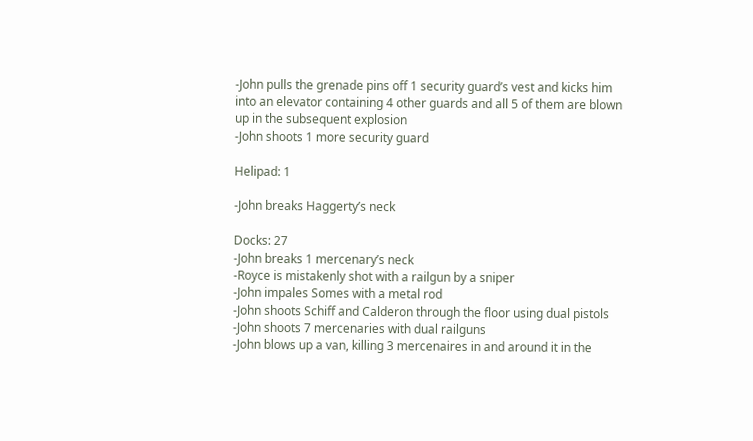-John pulls the grenade pins off 1 security guard’s vest and kicks him into an elevator containing 4 other guards and all 5 of them are blown up in the subsequent explosion
-John shoots 1 more security guard

Helipad: 1

-John breaks Haggerty’s neck

Docks: 27
-John breaks 1 mercenary’s neck
-Royce is mistakenly shot with a railgun by a sniper
-John impales Somes with a metal rod
-John shoots Schiff and Calderon through the floor using dual pistols
-John shoots 7 mercenaries with dual railguns
-John blows up a van, killing 3 mercenaires in and around it in the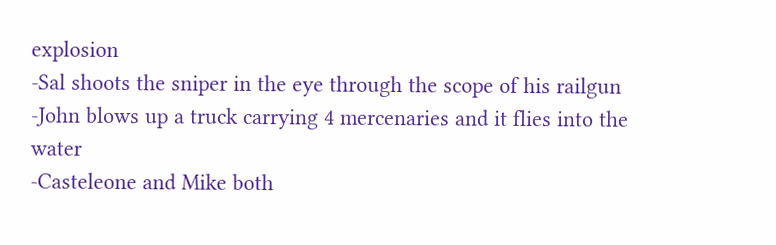explosion
-Sal shoots the sniper in the eye through the scope of his railgun
-John blows up a truck carrying 4 mercenaries and it flies into the water
-Casteleone and Mike both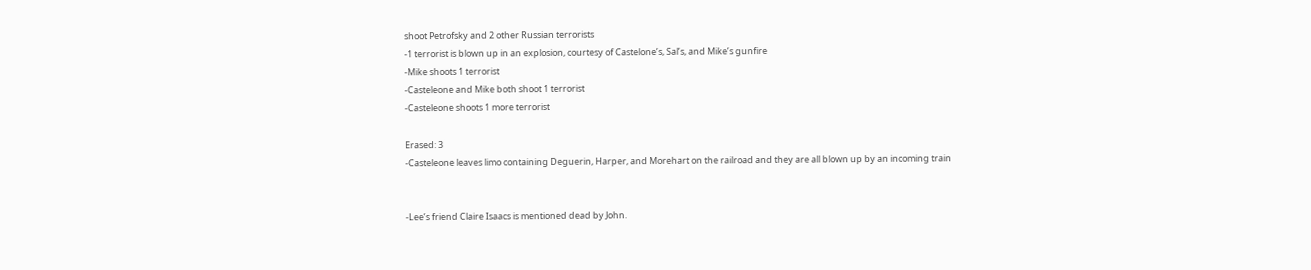shoot Petrofsky and 2 other Russian terrorists
-1 terrorist is blown up in an explosion, courtesy of Castelone’s, Sal’s, and Mike’s gunfire
-Mike shoots 1 terrorist
-Casteleone and Mike both shoot 1 terrorist
-Casteleone shoots 1 more terrorist

Erased: 3
-Casteleone leaves limo containing Deguerin, Harper, and Morehart on the railroad and they are all blown up by an incoming train


-Lee’s friend Claire Isaacs is mentioned dead by John.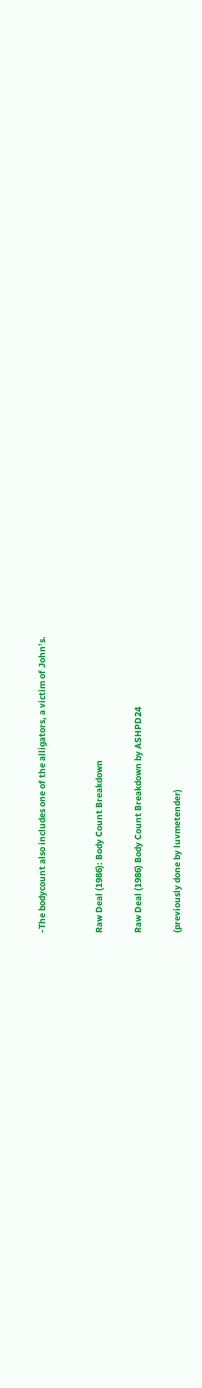-The bodycount also includes one of the alligators, a victim of John’s.


Raw Deal (1986): Body Count Breakdown

Raw Deal (1986) Body Count Breakdown by ASHPD24

(previously done by luvmetender)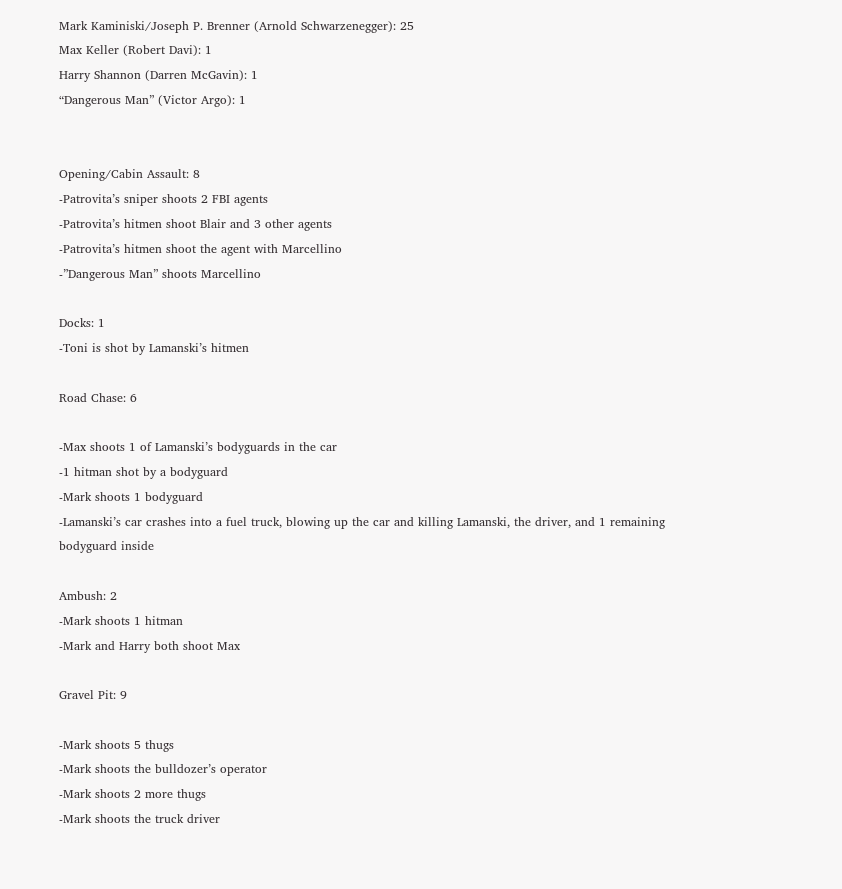Mark Kaminiski/Joseph P. Brenner (Arnold Schwarzenegger): 25
Max Keller (Robert Davi): 1
Harry Shannon (Darren McGavin): 1
“Dangerous Man” (Victor Argo): 1


Opening/Cabin Assault: 8
-Patrovita’s sniper shoots 2 FBI agents
-Patrovita’s hitmen shoot Blair and 3 other agents
-Patrovita’s hitmen shoot the agent with Marcellino
-”Dangerous Man” shoots Marcellino

Docks: 1
-Toni is shot by Lamanski’s hitmen

Road Chase: 6

-Max shoots 1 of Lamanski’s bodyguards in the car
-1 hitman shot by a bodyguard
-Mark shoots 1 bodyguard
-Lamanski’s car crashes into a fuel truck, blowing up the car and killing Lamanski, the driver, and 1 remaining bodyguard inside

Ambush: 2
-Mark shoots 1 hitman
-Mark and Harry both shoot Max

Gravel Pit: 9

-Mark shoots 5 thugs
-Mark shoots the bulldozer’s operator
-Mark shoots 2 more thugs
-Mark shoots the truck driver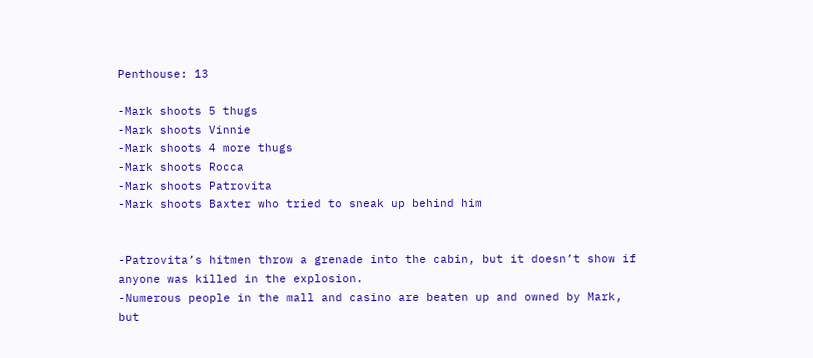Penthouse: 13

-Mark shoots 5 thugs
-Mark shoots Vinnie
-Mark shoots 4 more thugs
-Mark shoots Rocca
-Mark shoots Patrovita
-Mark shoots Baxter who tried to sneak up behind him


-Patrovita’s hitmen throw a grenade into the cabin, but it doesn’t show if anyone was killed in the explosion.
-Numerous people in the mall and casino are beaten up and owned by Mark, but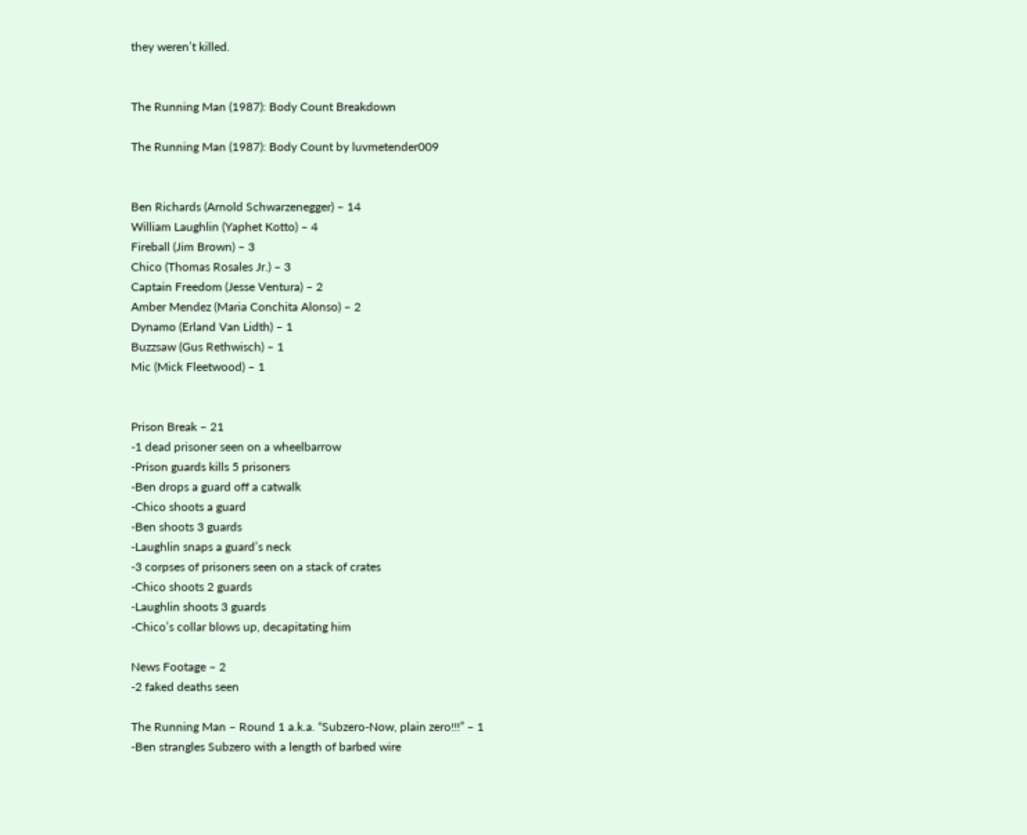they weren’t killed.


The Running Man (1987): Body Count Breakdown

The Running Man (1987): Body Count by luvmetender009


Ben Richards (Arnold Schwarzenegger) – 14
William Laughlin (Yaphet Kotto) – 4
Fireball (Jim Brown) – 3
Chico (Thomas Rosales Jr.) – 3
Captain Freedom (Jesse Ventura) – 2
Amber Mendez (Maria Conchita Alonso) – 2
Dynamo (Erland Van Lidth) – 1
Buzzsaw (Gus Rethwisch) – 1
Mic (Mick Fleetwood) – 1


Prison Break – 21
-1 dead prisoner seen on a wheelbarrow
-Prison guards kills 5 prisoners
-Ben drops a guard off a catwalk
-Chico shoots a guard
-Ben shoots 3 guards
-Laughlin snaps a guard’s neck
-3 corpses of prisoners seen on a stack of crates
-Chico shoots 2 guards
-Laughlin shoots 3 guards
-Chico’s collar blows up, decapitating him

News Footage – 2
-2 faked deaths seen

The Running Man – Round 1 a.k.a. “Subzero-Now, plain zero!!!” – 1
-Ben strangles Subzero with a length of barbed wire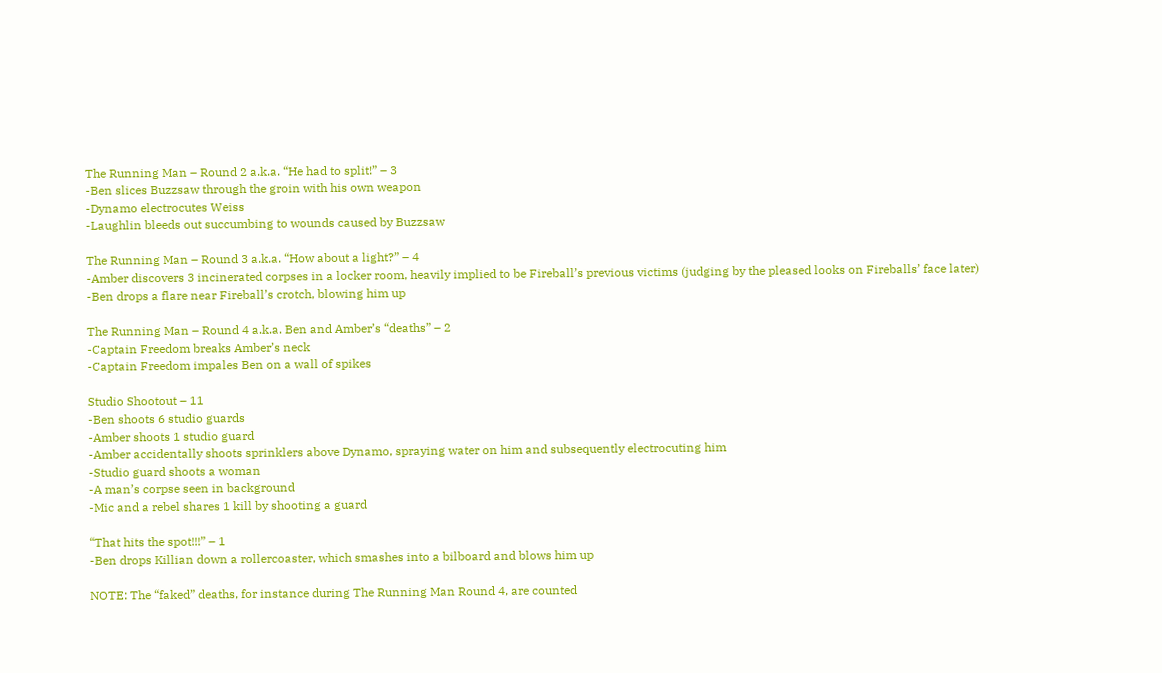The Running Man – Round 2 a.k.a. “He had to split!” – 3
-Ben slices Buzzsaw through the groin with his own weapon
-Dynamo electrocutes Weiss
-Laughlin bleeds out succumbing to wounds caused by Buzzsaw

The Running Man – Round 3 a.k.a. “How about a light?” – 4
-Amber discovers 3 incinerated corpses in a locker room, heavily implied to be Fireball’s previous victims (judging by the pleased looks on Fireballs’ face later)
-Ben drops a flare near Fireball’s crotch, blowing him up

The Running Man – Round 4 a.k.a. Ben and Amber’s “deaths” – 2
-Captain Freedom breaks Amber’s neck
-Captain Freedom impales Ben on a wall of spikes

Studio Shootout – 11
-Ben shoots 6 studio guards
-Amber shoots 1 studio guard
-Amber accidentally shoots sprinklers above Dynamo, spraying water on him and subsequently electrocuting him
-Studio guard shoots a woman
-A man’s corpse seen in background
-Mic and a rebel shares 1 kill by shooting a guard

“That hits the spot!!!” – 1
-Ben drops Killian down a rollercoaster, which smashes into a bilboard and blows him up

NOTE: The “faked” deaths, for instance during The Running Man Round 4, are counted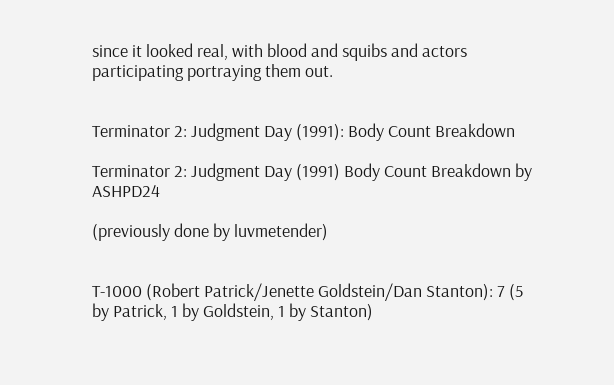since it looked real, with blood and squibs and actors participating portraying them out.


Terminator 2: Judgment Day (1991): Body Count Breakdown

Terminator 2: Judgment Day (1991) Body Count Breakdown by ASHPD24

(previously done by luvmetender)


T-1000 (Robert Patrick/Jenette Goldstein/Dan Stanton): 7 (5 by Patrick, 1 by Goldstein, 1 by Stanton)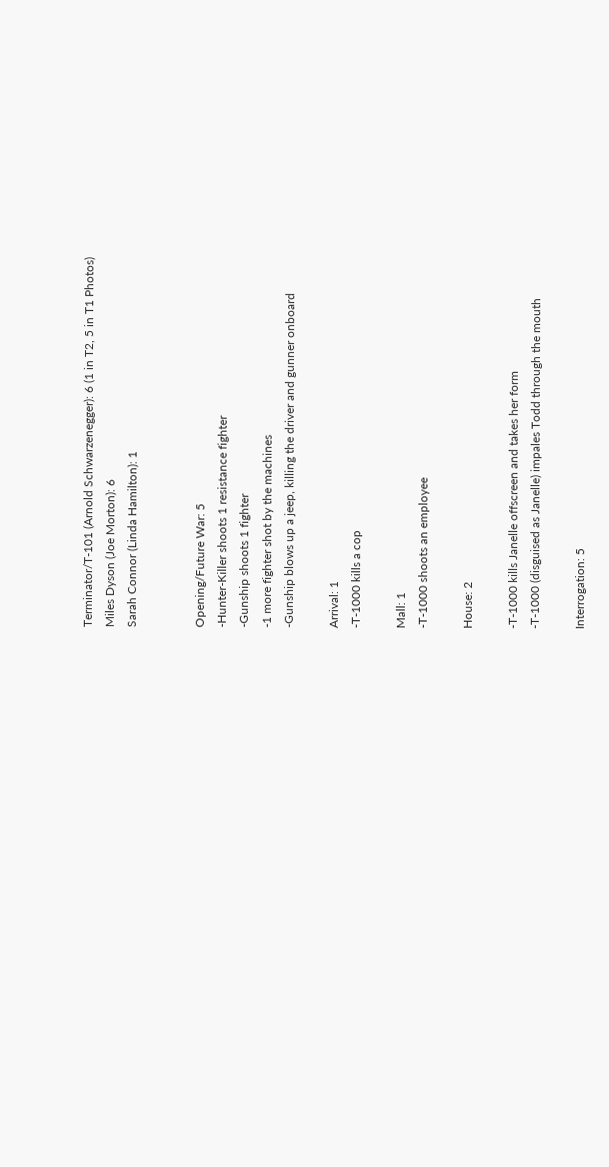Terminator/T-101 (Arnold Schwarzenegger): 6 (1 in T2, 5 in T1 Photos)
Miles Dyson (Joe Morton): 6
Sarah Connor (Linda Hamilton): 1


Opening/Future War: 5
-Hunter-Killer shoots 1 resistance fighter
-Gunship shoots 1 fighter
-1 more fighter shot by the machines
-Gunship blows up a jeep, killing the driver and gunner onboard

Arrival: 1
-T-1000 kills a cop

Mall: 1
-T-1000 shoots an employee

House: 2

-T-1000 kills Janelle offscreen and takes her form
-T-1000 (disguised as Janelle) impales Todd through the mouth

Interrogation: 5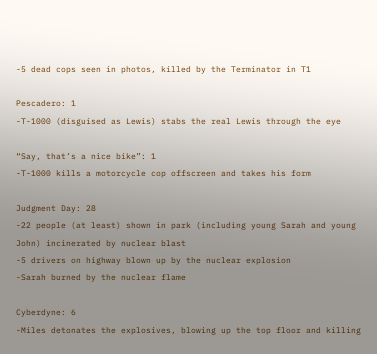-5 dead cops seen in photos, killed by the Terminator in T1

Pescadero: 1
-T-1000 (disguised as Lewis) stabs the real Lewis through the eye

“Say, that’s a nice bike”: 1
-T-1000 kills a motorcycle cop offscreen and takes his form

Judgment Day: 28
-22 people (at least) shown in park (including young Sarah and young John) incinerated by nuclear blast
-5 drivers on highway blown up by the nuclear explosion
-Sarah burned by the nuclear flame

Cyberdyne: 6
-Miles detonates the explosives, blowing up the top floor and killing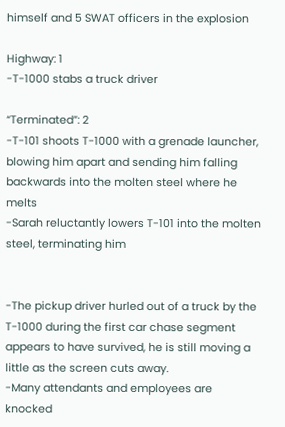himself and 5 SWAT officers in the explosion

Highway: 1
-T-1000 stabs a truck driver

“Terminated”: 2
-T-101 shoots T-1000 with a grenade launcher, blowing him apart and sending him falling backwards into the molten steel where he melts
-Sarah reluctantly lowers T-101 into the molten steel, terminating him


-The pickup driver hurled out of a truck by the T-1000 during the first car chase segment appears to have survived, he is still moving a little as the screen cuts away.
-Many attendants and employees are knocked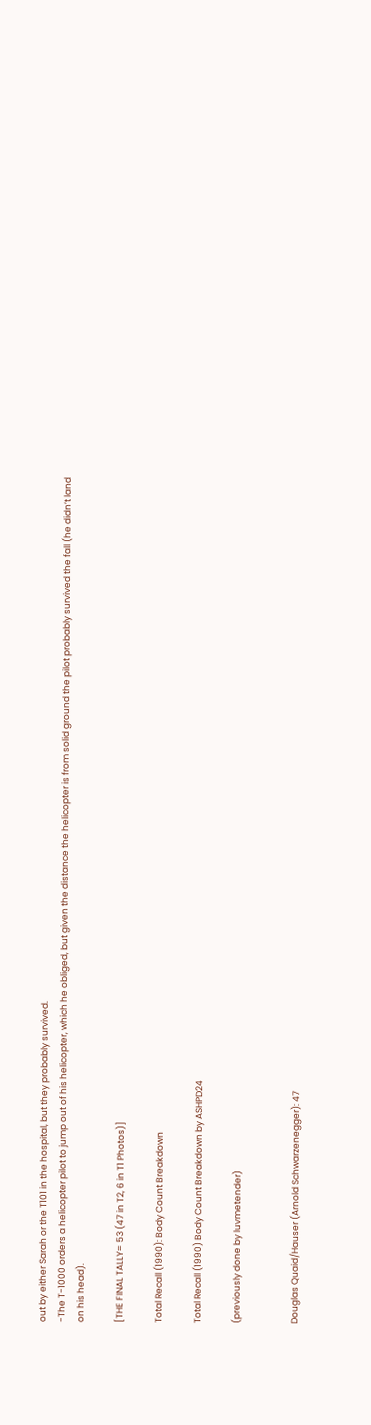out by either Sarah or the T101 in the hospital, but they probably survived.
-The T-1000 orders a helicopter pilot to jump out of his helicopter, which he obliged, but given the distance the helicopter is from solid ground the pilot probably survived the fall (he didn’t land on his head).

[THE FINAL TALLY= 53 (47 in T2, 6 in T1 Photos)]

Total Recall (1990): Body Count Breakdown

Total Recall (1990) Body Count Breakdown by ASHPD24

(previously done by luvmetender)


Douglas Quaid/Hauser (Arnold Schwarzenegger): 47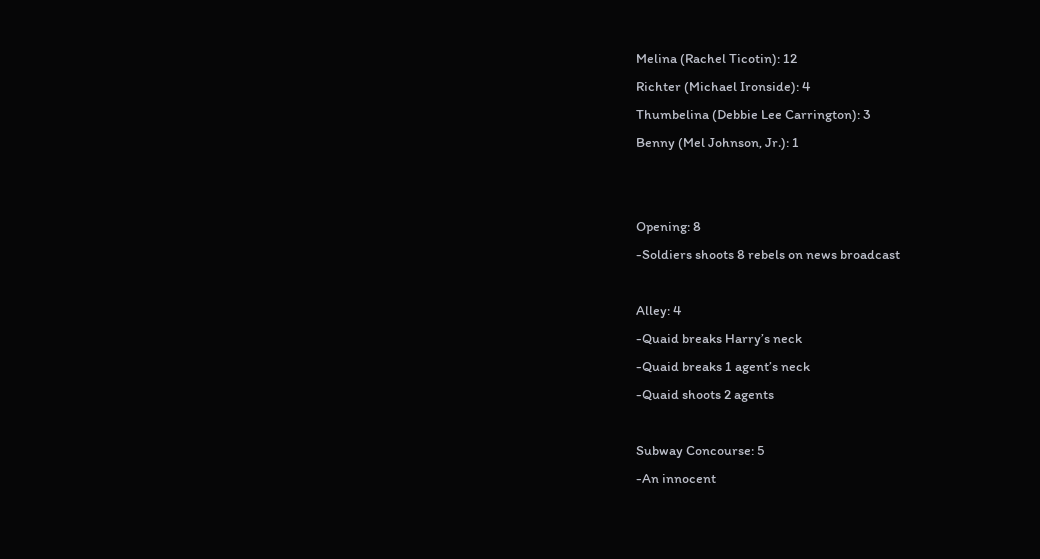Melina (Rachel Ticotin): 12
Richter (Michael Ironside): 4
Thumbelina (Debbie Lee Carrington): 3
Benny (Mel Johnson, Jr.): 1


Opening: 8
-Soldiers shoots 8 rebels on news broadcast

Alley: 4
-Quaid breaks Harry’s neck
-Quaid breaks 1 agent’s neck
-Quaid shoots 2 agents

Subway Concourse: 5
-An innocent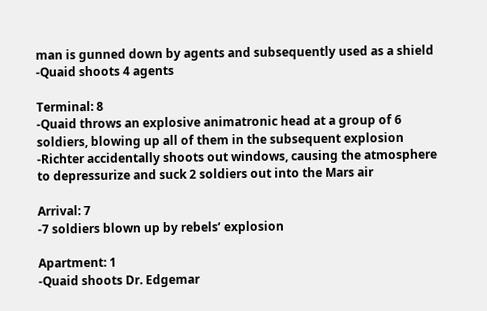man is gunned down by agents and subsequently used as a shield
-Quaid shoots 4 agents

Terminal: 8
-Quaid throws an explosive animatronic head at a group of 6 soldiers, blowing up all of them in the subsequent explosion
-Richter accidentally shoots out windows, causing the atmosphere to depressurize and suck 2 soldiers out into the Mars air

Arrival: 7
-7 soldiers blown up by rebels’ explosion

Apartment: 1
-Quaid shoots Dr. Edgemar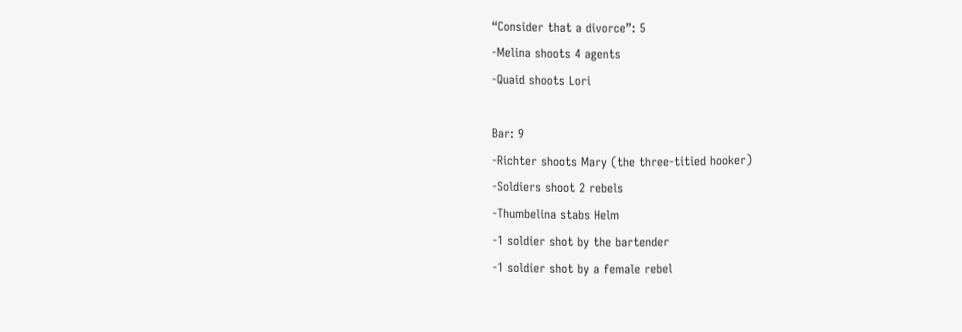“Consider that a divorce”: 5
-Melina shoots 4 agents
-Quaid shoots Lori

Bar: 9
-Richter shoots Mary (the three-titied hooker)
-Soldiers shoot 2 rebels
-Thumbelina stabs Helm
-1 soldier shot by the bartender
-1 soldier shot by a female rebel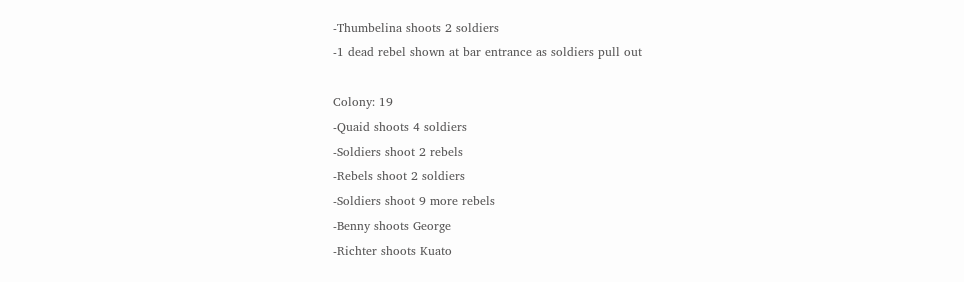-Thumbelina shoots 2 soldiers
-1 dead rebel shown at bar entrance as soldiers pull out

Colony: 19
-Quaid shoots 4 soldiers
-Soldiers shoot 2 rebels
-Rebels shoot 2 soldiers
-Soldiers shoot 9 more rebels
-Benny shoots George
-Richter shoots Kuato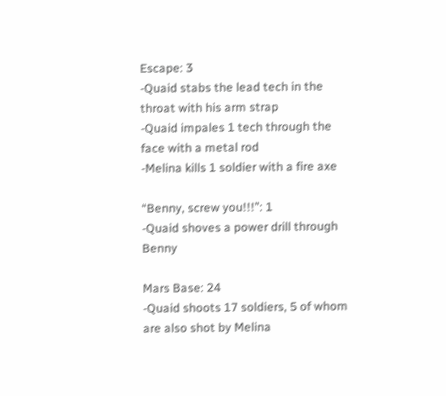Escape: 3
-Quaid stabs the lead tech in the throat with his arm strap
-Quaid impales 1 tech through the face with a metal rod
-Melina kills 1 soldier with a fire axe

“Benny, screw you!!!”: 1
-Quaid shoves a power drill through Benny

Mars Base: 24
-Quaid shoots 17 soldiers, 5 of whom are also shot by Melina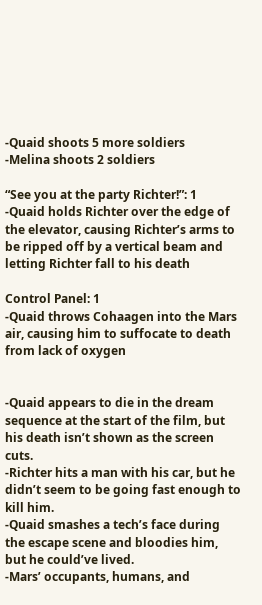-Quaid shoots 5 more soldiers
-Melina shoots 2 soldiers

“See you at the party Richter!”: 1
-Quaid holds Richter over the edge of the elevator, causing Richter’s arms to be ripped off by a vertical beam and letting Richter fall to his death

Control Panel: 1
-Quaid throws Cohaagen into the Mars air, causing him to suffocate to death from lack of oxygen


-Quaid appears to die in the dream sequence at the start of the film, but his death isn’t shown as the screen cuts.
-Richter hits a man with his car, but he didn’t seem to be going fast enough to kill him.
-Quaid smashes a tech’s face during the escape scene and bloodies him, but he could’ve lived.
-Mars’ occupants, humans, and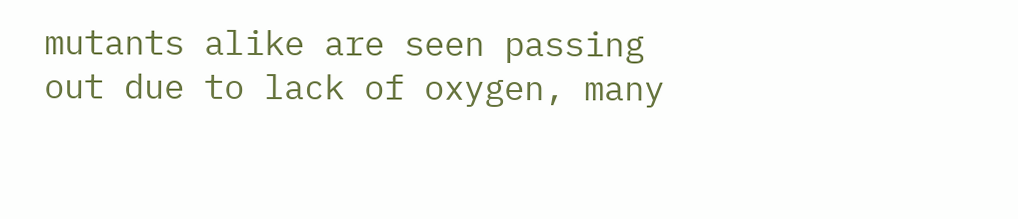mutants alike are seen passing out due to lack of oxygen, many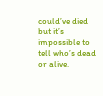could’ve died but it’s impossible to tell who’s dead or alive.